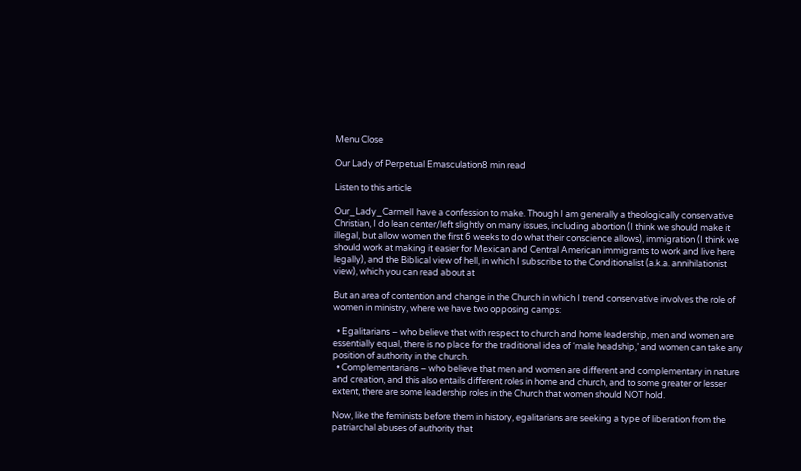Menu Close

Our Lady of Perpetual Emasculation8 min read

Listen to this article

Our_Lady_CarmelI have a confession to make. Though I am generally a theologically conservative Christian, I do lean center/left slightly on many issues, including abortion (I think we should make it illegal, but allow women the first 6 weeks to do what their conscience allows), immigration (I think we should work at making it easier for Mexican and Central American immigrants to work and live here legally), and the Biblical view of hell, in which I subscribe to the Conditionalist (a.k.a. annihilationist view), which you can read about at

But an area of contention and change in the Church in which I trend conservative involves the role of women in ministry, where we have two opposing camps:

  • Egalitarians – who believe that with respect to church and home leadership, men and women are essentially equal, there is no place for the traditional idea of ‘male headship,’ and women can take any position of authority in the church.
  • Complementarians – who believe that men and women are different and complementary in nature and creation, and this also entails different roles in home and church, and to some greater or lesser extent, there are some leadership roles in the Church that women should NOT hold.

Now, like the feminists before them in history, egalitarians are seeking a type of liberation from the patriarchal abuses of authority that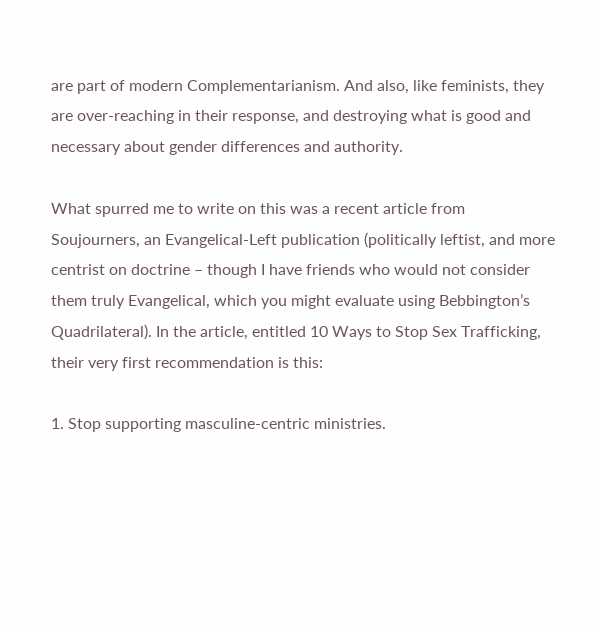are part of modern Complementarianism. And also, like feminists, they are over-reaching in their response, and destroying what is good and necessary about gender differences and authority.

What spurred me to write on this was a recent article from Soujourners, an Evangelical-Left publication (politically leftist, and more centrist on doctrine – though I have friends who would not consider them truly Evangelical, which you might evaluate using Bebbington’s Quadrilateral). In the article, entitled 10 Ways to Stop Sex Trafficking, their very first recommendation is this:

1. Stop supporting masculine-centric ministries.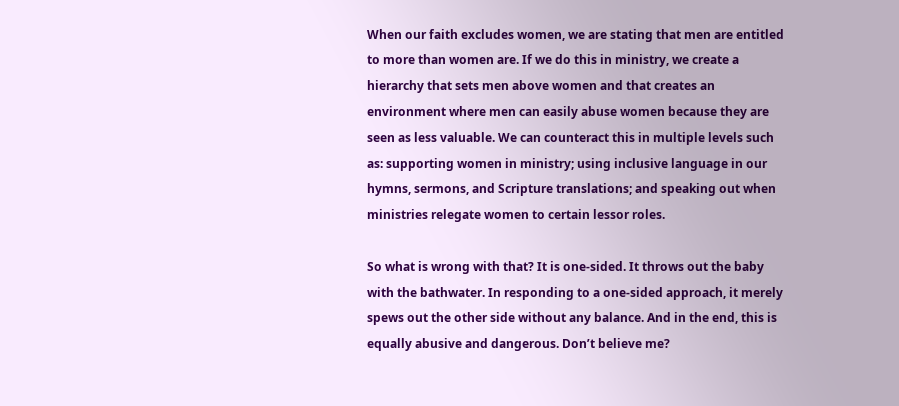When our faith excludes women, we are stating that men are entitled to more than women are. If we do this in ministry, we create a hierarchy that sets men above women and that creates an environment where men can easily abuse women because they are seen as less valuable. We can counteract this in multiple levels such as: supporting women in ministry; using inclusive language in our hymns, sermons, and Scripture translations; and speaking out when ministries relegate women to certain lessor roles.

So what is wrong with that? It is one-sided. It throws out the baby with the bathwater. In responding to a one-sided approach, it merely spews out the other side without any balance. And in the end, this is equally abusive and dangerous. Don’t believe me?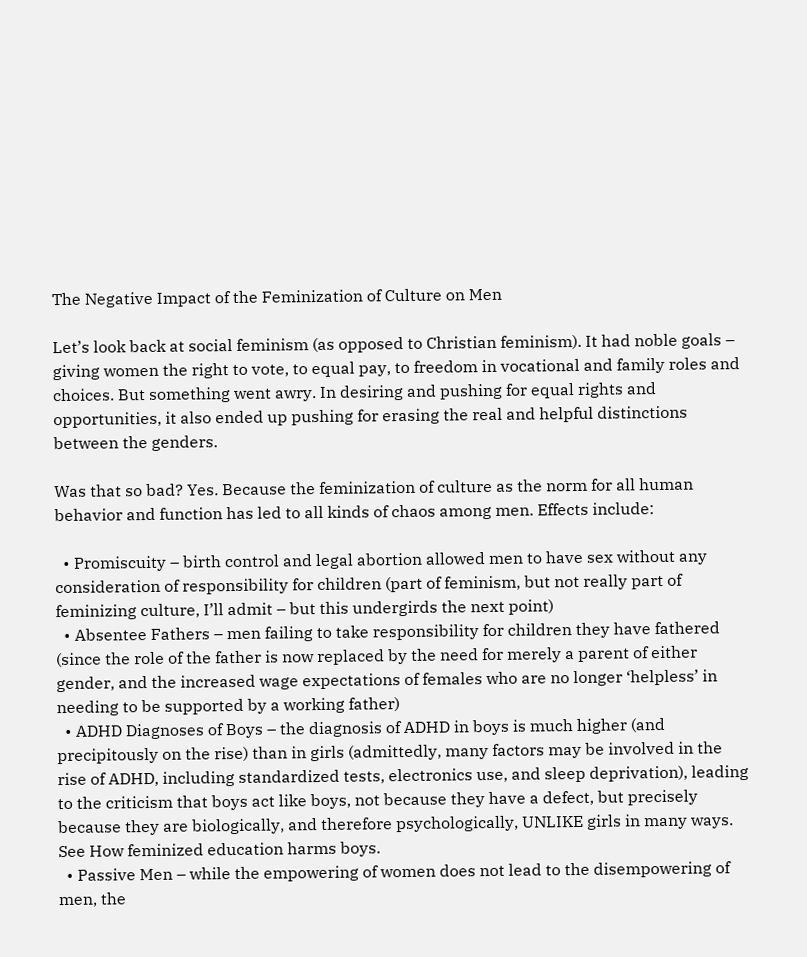The Negative Impact of the Feminization of Culture on Men

Let’s look back at social feminism (as opposed to Christian feminism). It had noble goals – giving women the right to vote, to equal pay, to freedom in vocational and family roles and choices. But something went awry. In desiring and pushing for equal rights and opportunities, it also ended up pushing for erasing the real and helpful distinctions between the genders.

Was that so bad? Yes. Because the feminization of culture as the norm for all human behavior and function has led to all kinds of chaos among men. Effects include:

  • Promiscuity – birth control and legal abortion allowed men to have sex without any consideration of responsibility for children (part of feminism, but not really part of feminizing culture, I’ll admit – but this undergirds the next point)
  • Absentee Fathers – men failing to take responsibility for children they have fathered (since the role of the father is now replaced by the need for merely a parent of either gender, and the increased wage expectations of females who are no longer ‘helpless’ in needing to be supported by a working father)
  • ADHD Diagnoses of Boys – the diagnosis of ADHD in boys is much higher (and precipitously on the rise) than in girls (admittedly, many factors may be involved in the rise of ADHD, including standardized tests, electronics use, and sleep deprivation), leading to the criticism that boys act like boys, not because they have a defect, but precisely because they are biologically, and therefore psychologically, UNLIKE girls in many ways. See How feminized education harms boys.
  • Passive Men – while the empowering of women does not lead to the disempowering of men, the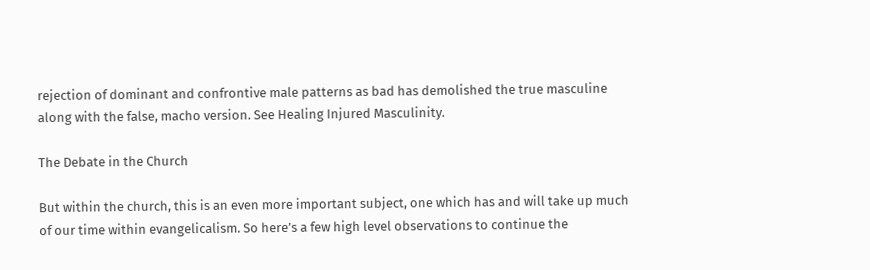rejection of dominant and confrontive male patterns as bad has demolished the true masculine along with the false, macho version. See Healing Injured Masculinity.

The Debate in the Church

But within the church, this is an even more important subject, one which has and will take up much of our time within evangelicalism. So here’s a few high level observations to continue the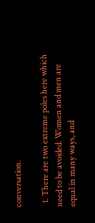conversation.

  1. There are two extreme poles here which need to be avoided. Women and men are equal in many ways, and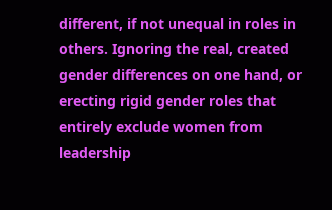different, if not unequal in roles in others. Ignoring the real, created gender differences on one hand, or erecting rigid gender roles that entirely exclude women from leadership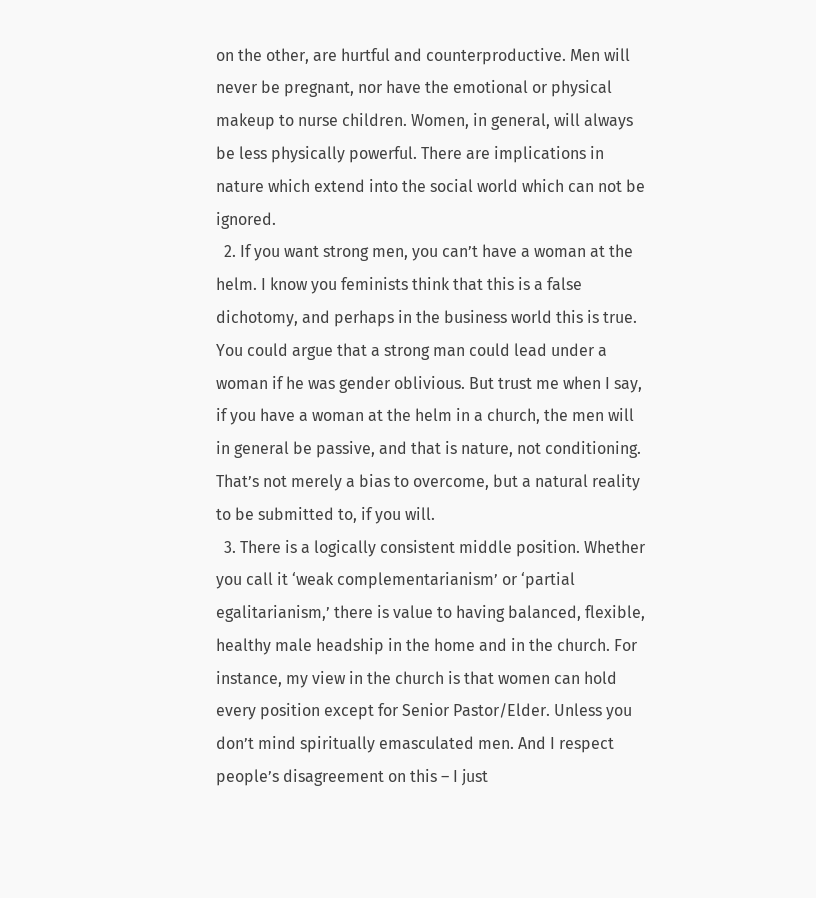on the other, are hurtful and counterproductive. Men will never be pregnant, nor have the emotional or physical makeup to nurse children. Women, in general, will always be less physically powerful. There are implications in nature which extend into the social world which can not be ignored.
  2. If you want strong men, you can’t have a woman at the helm. I know you feminists think that this is a false dichotomy, and perhaps in the business world this is true. You could argue that a strong man could lead under a woman if he was gender oblivious. But trust me when I say, if you have a woman at the helm in a church, the men will in general be passive, and that is nature, not conditioning. That’s not merely a bias to overcome, but a natural reality to be submitted to, if you will.
  3. There is a logically consistent middle position. Whether you call it ‘weak complementarianism’ or ‘partial egalitarianism,’ there is value to having balanced, flexible, healthy male headship in the home and in the church. For instance, my view in the church is that women can hold every position except for Senior Pastor/Elder. Unless you don’t mind spiritually emasculated men. And I respect people’s disagreement on this – I just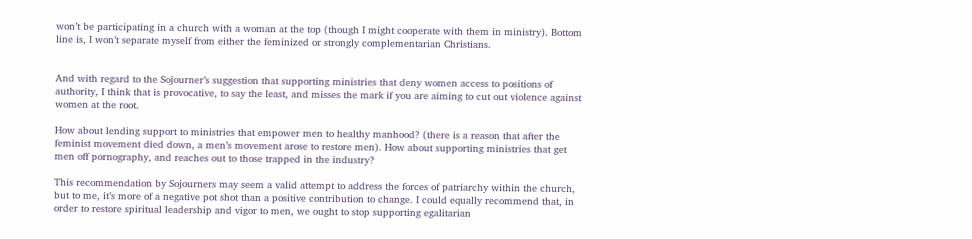won’t be participating in a church with a woman at the top (though I might cooperate with them in ministry). Bottom line is, I won’t separate myself from either the feminized or strongly complementarian Christians.


And with regard to the Sojourner’s suggestion that supporting ministries that deny women access to positions of authority, I think that is provocative, to say the least, and misses the mark if you are aiming to cut out violence against women at the root.

How about lending support to ministries that empower men to healthy manhood? (there is a reason that after the feminist movement died down, a men’s movement arose to restore men). How about supporting ministries that get men off pornography, and reaches out to those trapped in the industry?

This recommendation by Sojourners may seem a valid attempt to address the forces of patriarchy within the church, but to me, it’s more of a negative pot shot than a positive contribution to change. I could equally recommend that, in order to restore spiritual leadership and vigor to men, we ought to stop supporting egalitarian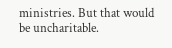ministries. But that would be uncharitable.